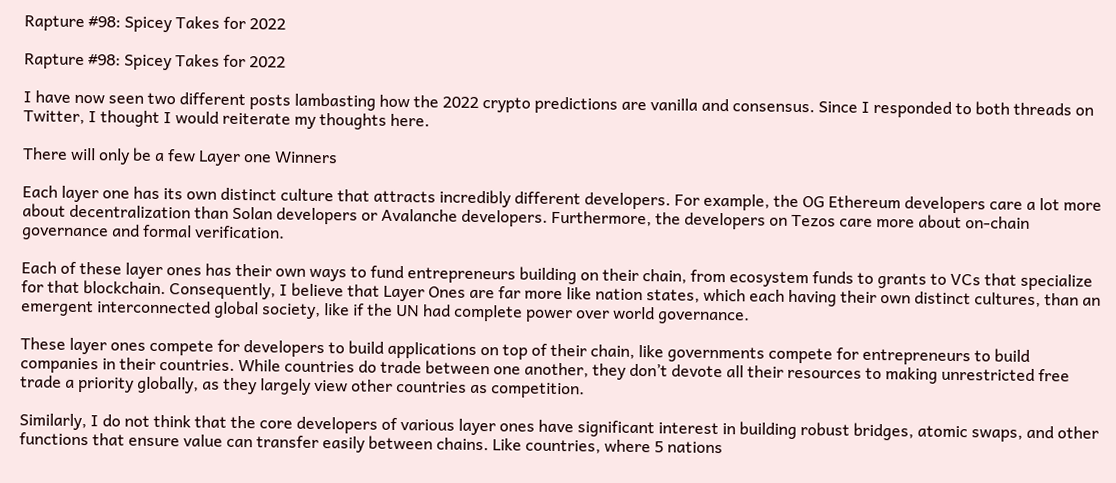Rapture #98: Spicey Takes for 2022

Rapture #98: Spicey Takes for 2022

I have now seen two different posts lambasting how the 2022 crypto predictions are vanilla and consensus. Since I responded to both threads on Twitter, I thought I would reiterate my thoughts here.

There will only be a few Layer one Winners

Each layer one has its own distinct culture that attracts incredibly different developers. For example, the OG Ethereum developers care a lot more about decentralization than Solan developers or Avalanche developers. Furthermore, the developers on Tezos care more about on-chain governance and formal verification.

Each of these layer ones has their own ways to fund entrepreneurs building on their chain, from ecosystem funds to grants to VCs that specialize for that blockchain. Consequently, I believe that Layer Ones are far more like nation states, which each having their own distinct cultures, than an emergent interconnected global society, like if the UN had complete power over world governance.

These layer ones compete for developers to build applications on top of their chain, like governments compete for entrepreneurs to build companies in their countries. While countries do trade between one another, they don’t devote all their resources to making unrestricted free trade a priority globally, as they largely view other countries as competition.

Similarly, I do not think that the core developers of various layer ones have significant interest in building robust bridges, atomic swaps, and other functions that ensure value can transfer easily between chains. Like countries, where 5 nations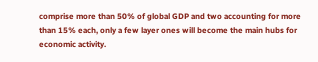comprise more than 50% of global GDP and two accounting for more than 15% each, only a few layer ones will become the main hubs for economic activity.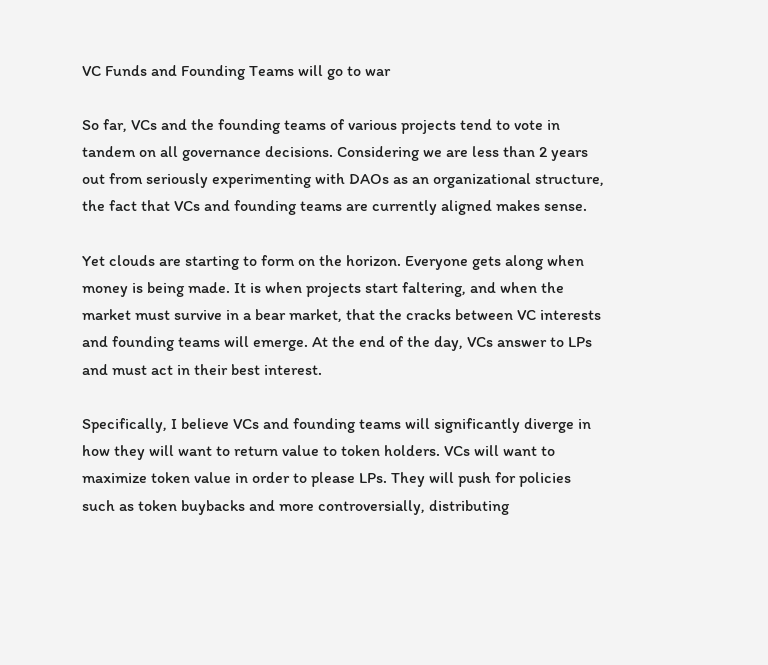VC Funds and Founding Teams will go to war

So far, VCs and the founding teams of various projects tend to vote in tandem on all governance decisions. Considering we are less than 2 years out from seriously experimenting with DAOs as an organizational structure, the fact that VCs and founding teams are currently aligned makes sense.

Yet clouds are starting to form on the horizon. Everyone gets along when money is being made. It is when projects start faltering, and when the market must survive in a bear market, that the cracks between VC interests and founding teams will emerge. At the end of the day, VCs answer to LPs and must act in their best interest.

Specifically, I believe VCs and founding teams will significantly diverge in how they will want to return value to token holders. VCs will want to maximize token value in order to please LPs. They will push for policies such as token buybacks and more controversially, distributing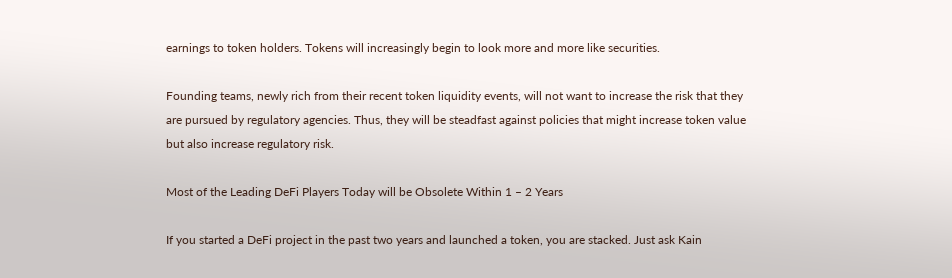earnings to token holders. Tokens will increasingly begin to look more and more like securities.

Founding teams, newly rich from their recent token liquidity events, will not want to increase the risk that they are pursued by regulatory agencies. Thus, they will be steadfast against policies that might increase token value but also increase regulatory risk.

Most of the Leading DeFi Players Today will be Obsolete Within 1 – 2 Years

If you started a DeFi project in the past two years and launched a token, you are stacked. Just ask Kain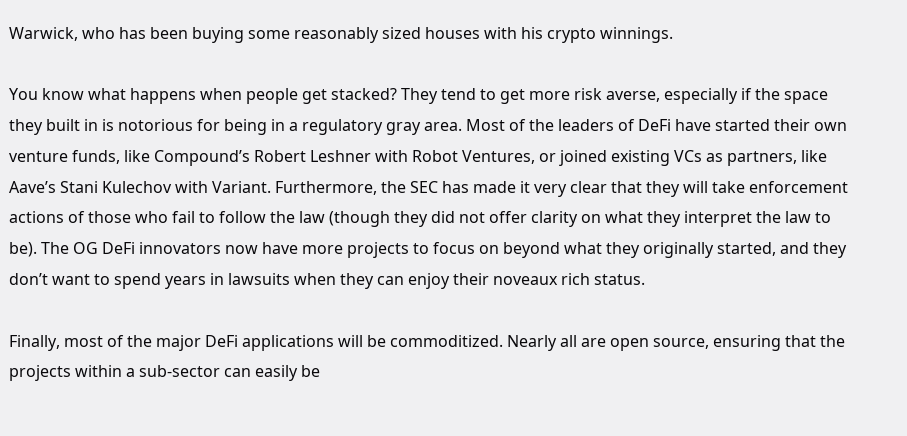Warwick, who has been buying some reasonably sized houses with his crypto winnings.

You know what happens when people get stacked? They tend to get more risk averse, especially if the space they built in is notorious for being in a regulatory gray area. Most of the leaders of DeFi have started their own venture funds, like Compound’s Robert Leshner with Robot Ventures, or joined existing VCs as partners, like Aave’s Stani Kulechov with Variant. Furthermore, the SEC has made it very clear that they will take enforcement actions of those who fail to follow the law (though they did not offer clarity on what they interpret the law to be). The OG DeFi innovators now have more projects to focus on beyond what they originally started, and they don’t want to spend years in lawsuits when they can enjoy their noveaux rich status.

Finally, most of the major DeFi applications will be commoditized. Nearly all are open source, ensuring that the projects within a sub-sector can easily be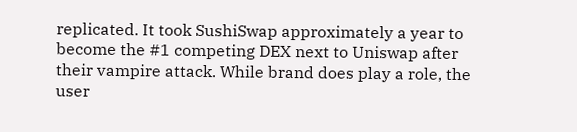replicated. It took SushiSwap approximately a year to become the #1 competing DEX next to Uniswap after their vampire attack. While brand does play a role, the user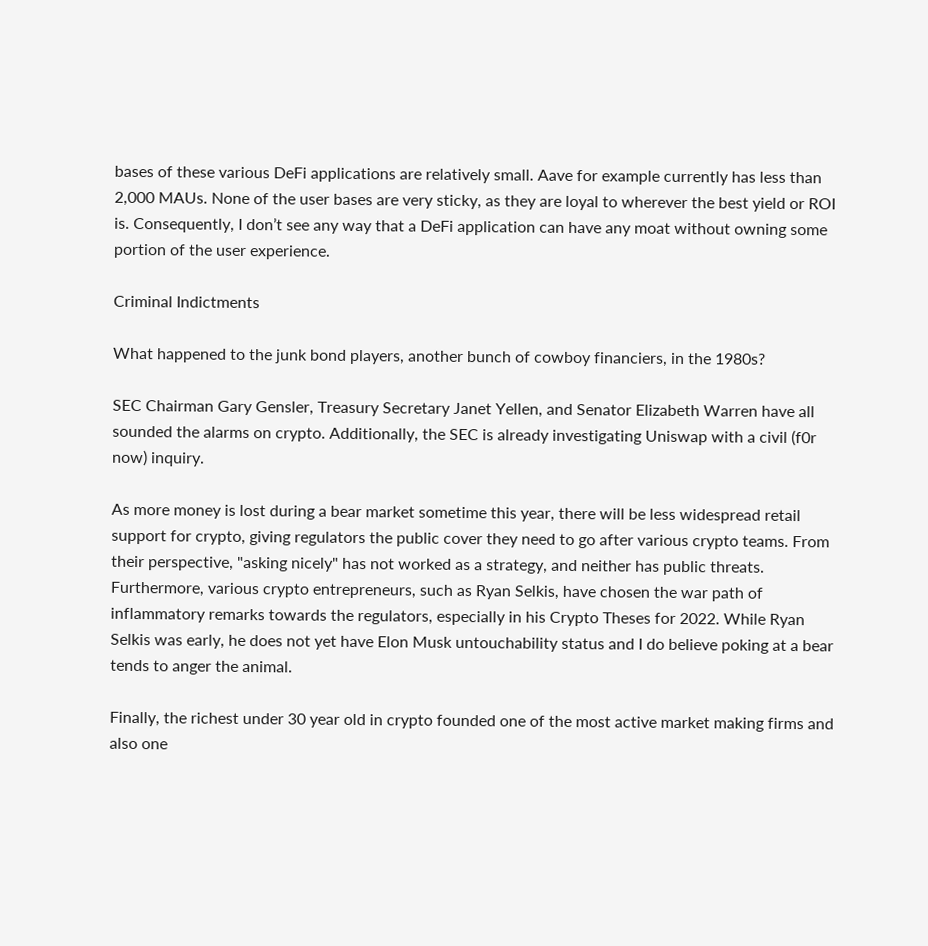bases of these various DeFi applications are relatively small. Aave for example currently has less than 2,000 MAUs. None of the user bases are very sticky, as they are loyal to wherever the best yield or ROI is. Consequently, I don’t see any way that a DeFi application can have any moat without owning some portion of the user experience.

Criminal Indictments

What happened to the junk bond players, another bunch of cowboy financiers, in the 1980s?

SEC Chairman Gary Gensler, Treasury Secretary Janet Yellen, and Senator Elizabeth Warren have all sounded the alarms on crypto. Additionally, the SEC is already investigating Uniswap with a civil (f0r now) inquiry.

As more money is lost during a bear market sometime this year, there will be less widespread retail support for crypto, giving regulators the public cover they need to go after various crypto teams. From their perspective, "asking nicely" has not worked as a strategy, and neither has public threats. Furthermore, various crypto entrepreneurs, such as Ryan Selkis, have chosen the war path of inflammatory remarks towards the regulators, especially in his Crypto Theses for 2022. While Ryan Selkis was early, he does not yet have Elon Musk untouchability status and I do believe poking at a bear tends to anger the animal.

Finally, the richest under 30 year old in crypto founded one of the most active market making firms and also one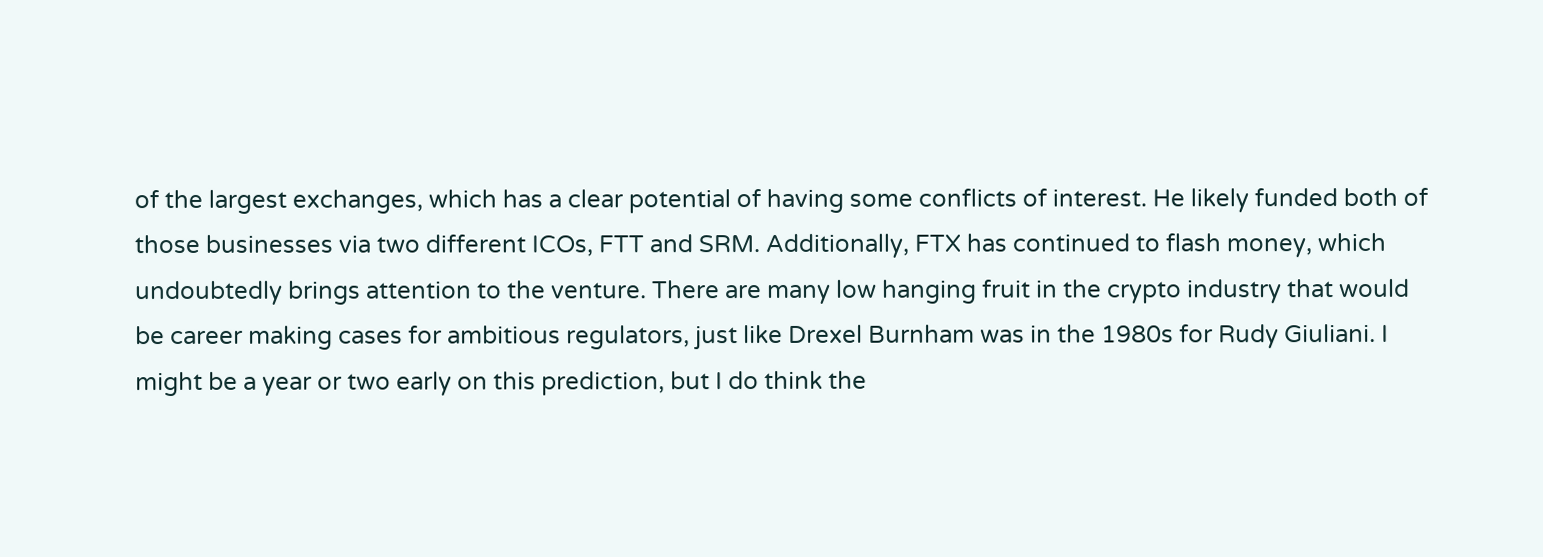of the largest exchanges, which has a clear potential of having some conflicts of interest. He likely funded both of those businesses via two different ICOs, FTT and SRM. Additionally, FTX has continued to flash money, which undoubtedly brings attention to the venture. There are many low hanging fruit in the crypto industry that would be career making cases for ambitious regulators, just like Drexel Burnham was in the 1980s for Rudy Giuliani. I might be a year or two early on this prediction, but I do think the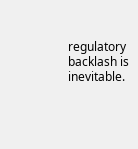regulatory backlash is inevitable.